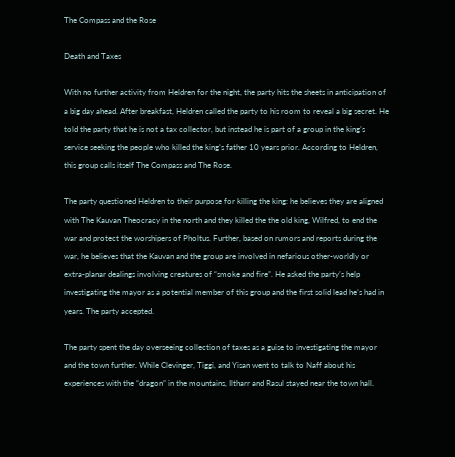The Compass and the Rose

Death and Taxes

With no further activity from Heldren for the night, the party hits the sheets in anticipation of a big day ahead. After breakfast, Heldren called the party to his room to reveal a big secret. He told the party that he is not a tax collector, but instead he is part of a group in the king’s service seeking the people who killed the king’s father 10 years prior. According to Heldren, this group calls itself The Compass and The Rose.

The party questioned Heldren to their purpose for killing the king: he believes they are aligned with The Kauvan Theocracy in the north and they killed the the old king, Wilfred, to end the war and protect the worshipers of Pholtus. Further, based on rumors and reports during the war, he believes that the Kauvan and the group are involved in nefarious other-worldly or extra-planar dealings involving creatures of “smoke and fire”. He asked the party’s help investigating the mayor as a potential member of this group and the first solid lead he’s had in years. The party accepted.

The party spent the day overseeing collection of taxes as a guise to investigating the mayor and the town further. While Clevinger, Tiggi, and Yisan went to talk to Naff about his experiences with the “dragon” in the mountains, Iltharr and Rasul stayed near the town hall.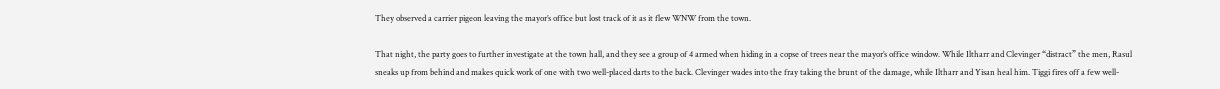They observed a carrier pigeon leaving the mayor’s office but lost track of it as it flew WNW from the town.

That night, the party goes to further investigate at the town hall, and they see a group of 4 armed when hiding in a copse of trees near the mayor’s office window. While Iltharr and Clevinger “distract” the men, Rasul sneaks up from behind and makes quick work of one with two well-placed darts to the back. Clevinger wades into the fray taking the brunt of the damage, while Iltharr and Yisan heal him. Tiggi fires off a few well-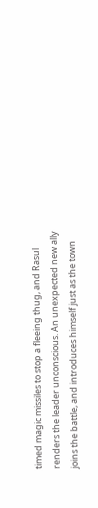timed magic missiles to stop a fleeing thug, and Rasul renders the leader unconscious. An unexpected new ally joins the battle, and introduces himself just as the town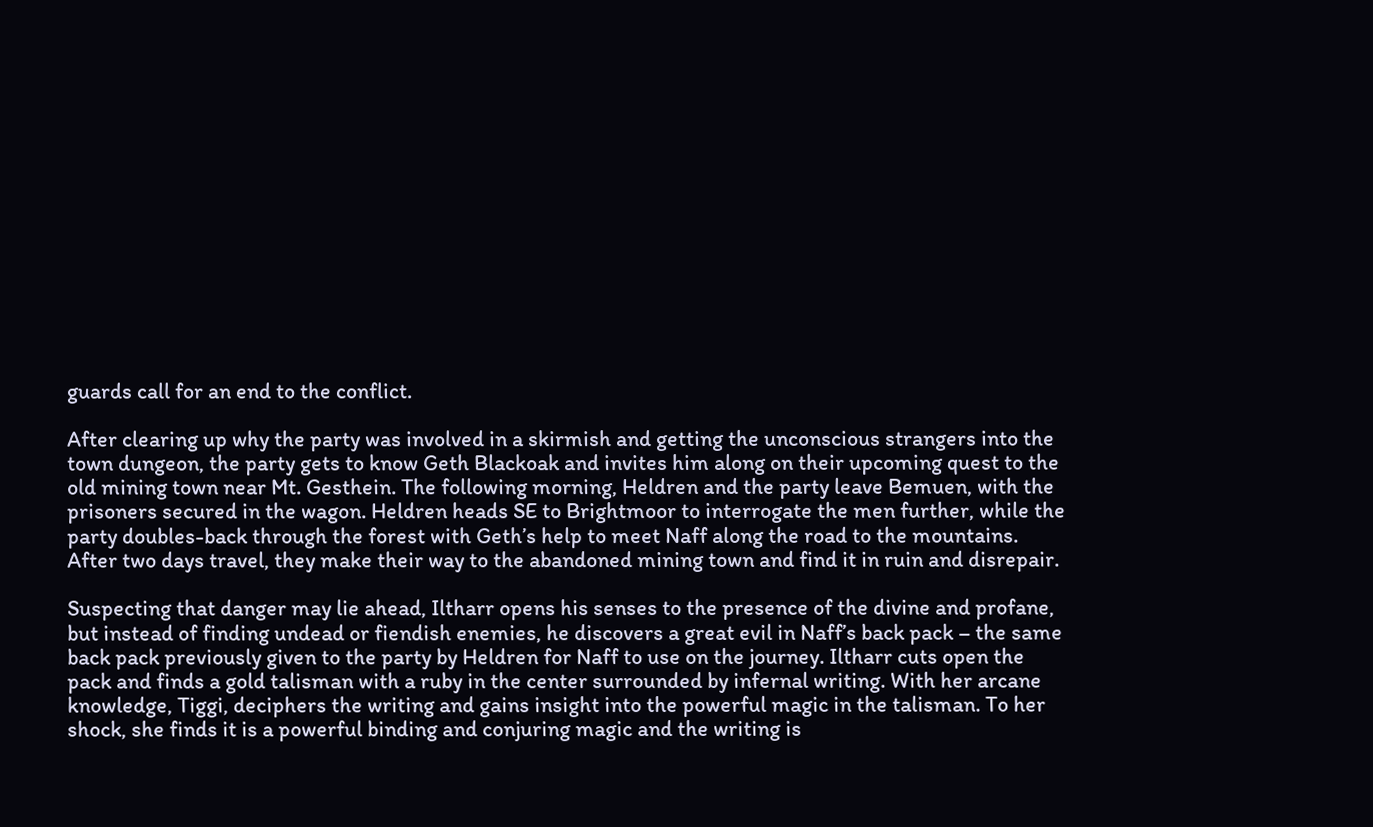guards call for an end to the conflict.

After clearing up why the party was involved in a skirmish and getting the unconscious strangers into the town dungeon, the party gets to know Geth Blackoak and invites him along on their upcoming quest to the old mining town near Mt. Gesthein. The following morning, Heldren and the party leave Bemuen, with the prisoners secured in the wagon. Heldren heads SE to Brightmoor to interrogate the men further, while the party doubles-back through the forest with Geth’s help to meet Naff along the road to the mountains. After two days travel, they make their way to the abandoned mining town and find it in ruin and disrepair.

Suspecting that danger may lie ahead, Iltharr opens his senses to the presence of the divine and profane, but instead of finding undead or fiendish enemies, he discovers a great evil in Naff’s back pack – the same back pack previously given to the party by Heldren for Naff to use on the journey. Iltharr cuts open the pack and finds a gold talisman with a ruby in the center surrounded by infernal writing. With her arcane knowledge, Tiggi, deciphers the writing and gains insight into the powerful magic in the talisman. To her shock, she finds it is a powerful binding and conjuring magic and the writing is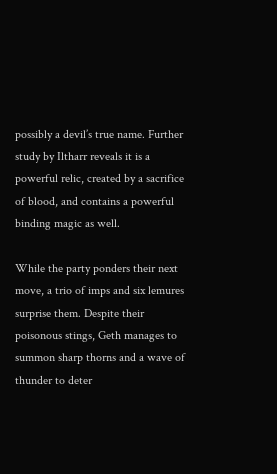possibly a devil’s true name. Further study by Iltharr reveals it is a powerful relic, created by a sacrifice of blood, and contains a powerful binding magic as well.

While the party ponders their next move, a trio of imps and six lemures surprise them. Despite their poisonous stings, Geth manages to summon sharp thorns and a wave of thunder to deter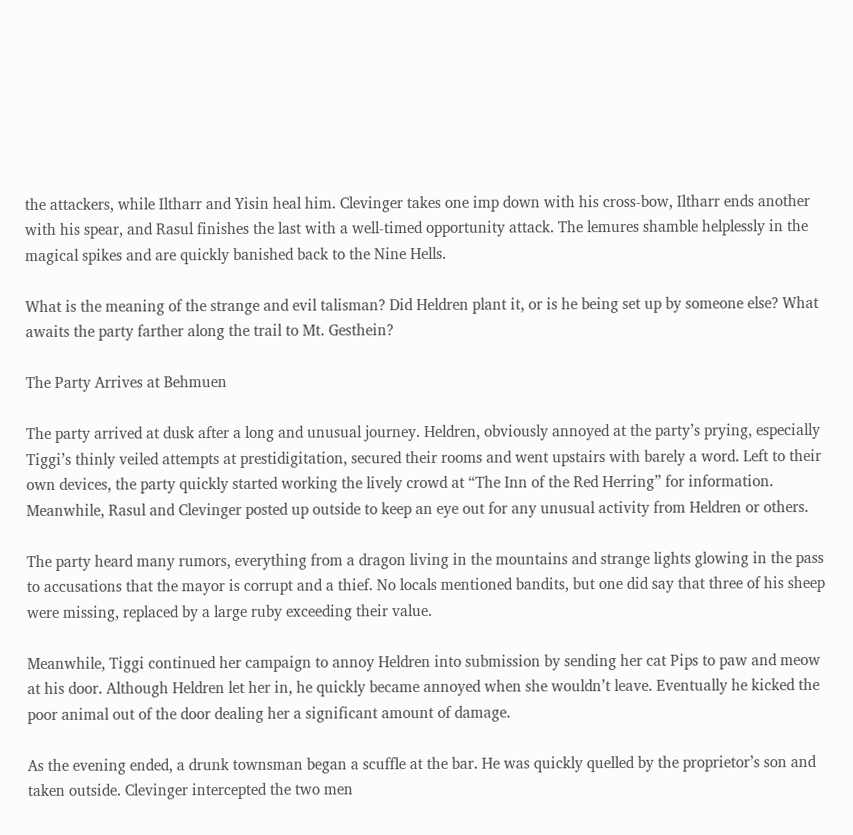the attackers, while Iltharr and Yisin heal him. Clevinger takes one imp down with his cross-bow, Iltharr ends another with his spear, and Rasul finishes the last with a well-timed opportunity attack. The lemures shamble helplessly in the magical spikes and are quickly banished back to the Nine Hells.

What is the meaning of the strange and evil talisman? Did Heldren plant it, or is he being set up by someone else? What awaits the party farther along the trail to Mt. Gesthein?

The Party Arrives at Behmuen

The party arrived at dusk after a long and unusual journey. Heldren, obviously annoyed at the party’s prying, especially Tiggi’s thinly veiled attempts at prestidigitation, secured their rooms and went upstairs with barely a word. Left to their own devices, the party quickly started working the lively crowd at “The Inn of the Red Herring” for information. Meanwhile, Rasul and Clevinger posted up outside to keep an eye out for any unusual activity from Heldren or others.

The party heard many rumors, everything from a dragon living in the mountains and strange lights glowing in the pass to accusations that the mayor is corrupt and a thief. No locals mentioned bandits, but one did say that three of his sheep were missing, replaced by a large ruby exceeding their value.

Meanwhile, Tiggi continued her campaign to annoy Heldren into submission by sending her cat Pips to paw and meow at his door. Although Heldren let her in, he quickly became annoyed when she wouldn’t leave. Eventually he kicked the poor animal out of the door dealing her a significant amount of damage.

As the evening ended, a drunk townsman began a scuffle at the bar. He was quickly quelled by the proprietor’s son and taken outside. Clevinger intercepted the two men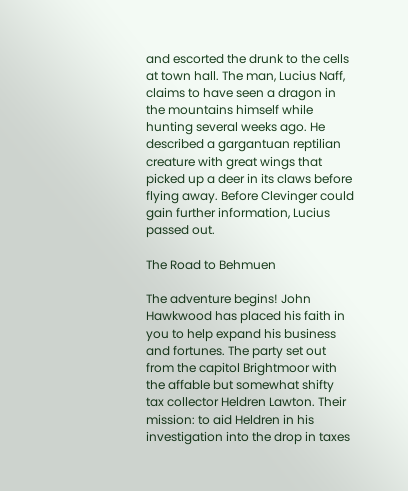and escorted the drunk to the cells at town hall. The man, Lucius Naff, claims to have seen a dragon in the mountains himself while hunting several weeks ago. He described a gargantuan reptilian creature with great wings that picked up a deer in its claws before flying away. Before Clevinger could gain further information, Lucius passed out.

The Road to Behmuen

The adventure begins! John Hawkwood has placed his faith in you to help expand his business and fortunes. The party set out from the capitol Brightmoor with the affable but somewhat shifty tax collector Heldren Lawton. Their mission: to aid Heldren in his investigation into the drop in taxes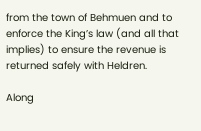from the town of Behmuen and to enforce the King’s law (and all that implies) to ensure the revenue is returned safely with Heldren.

Along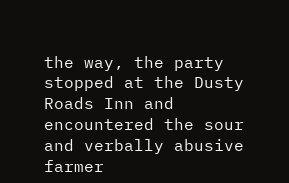the way, the party stopped at the Dusty Roads Inn and encountered the sour and verbally abusive farmer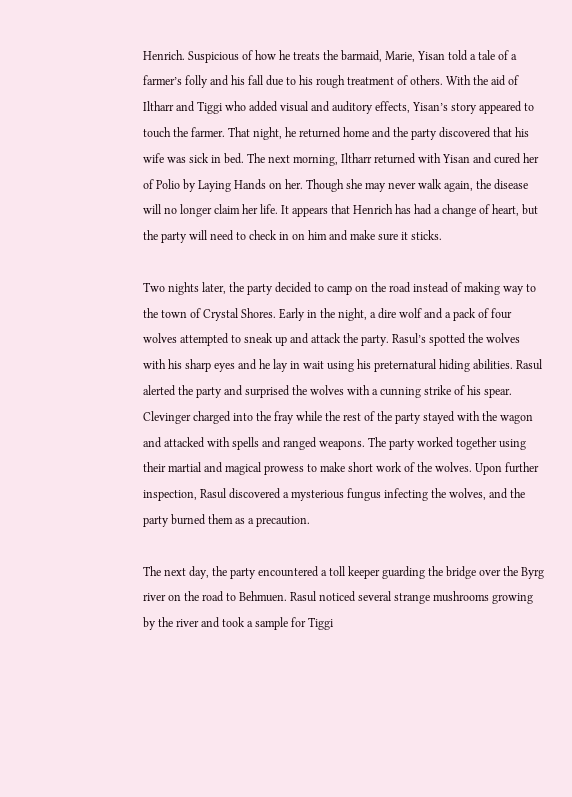Henrich. Suspicious of how he treats the barmaid, Marie, Yisan told a tale of a farmer’s folly and his fall due to his rough treatment of others. With the aid of Iltharr and Tiggi who added visual and auditory effects, Yisan’s story appeared to touch the farmer. That night, he returned home and the party discovered that his wife was sick in bed. The next morning, Iltharr returned with Yisan and cured her of Polio by Laying Hands on her. Though she may never walk again, the disease will no longer claim her life. It appears that Henrich has had a change of heart, but the party will need to check in on him and make sure it sticks.

Two nights later, the party decided to camp on the road instead of making way to the town of Crystal Shores. Early in the night, a dire wolf and a pack of four wolves attempted to sneak up and attack the party. Rasul’s spotted the wolves with his sharp eyes and he lay in wait using his preternatural hiding abilities. Rasul alerted the party and surprised the wolves with a cunning strike of his spear. Clevinger charged into the fray while the rest of the party stayed with the wagon and attacked with spells and ranged weapons. The party worked together using their martial and magical prowess to make short work of the wolves. Upon further inspection, Rasul discovered a mysterious fungus infecting the wolves, and the party burned them as a precaution.

The next day, the party encountered a toll keeper guarding the bridge over the Byrg river on the road to Behmuen. Rasul noticed several strange mushrooms growing by the river and took a sample for Tiggi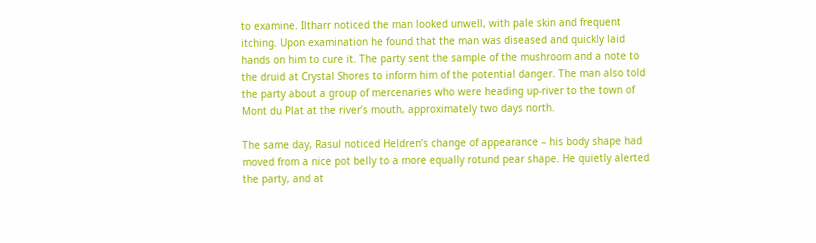to examine. Iltharr noticed the man looked unwell, with pale skin and frequent itching. Upon examination he found that the man was diseased and quickly laid hands on him to cure it. The party sent the sample of the mushroom and a note to the druid at Crystal Shores to inform him of the potential danger. The man also told the party about a group of mercenaries who were heading up-river to the town of Mont du Plat at the river’s mouth, approximately two days north.

The same day, Rasul noticed Heldren’s change of appearance – his body shape had moved from a nice pot belly to a more equally rotund pear shape. He quietly alerted the party, and at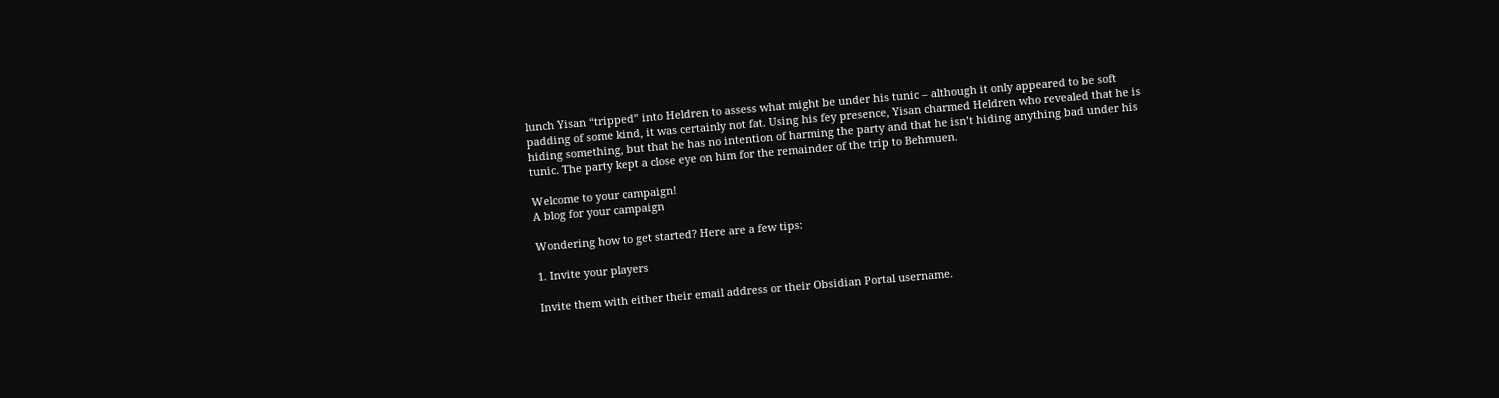lunch Yisan “tripped” into Heldren to assess what might be under his tunic – although it only appeared to be soft padding of some kind, it was certainly not fat. Using his fey presence, Yisan charmed Heldren who revealed that he is hiding something, but that he has no intention of harming the party and that he isn’t hiding anything bad under his tunic. The party kept a close eye on him for the remainder of the trip to Behmuen.

Welcome to your campaign!
A blog for your campaign

Wondering how to get started? Here are a few tips:

1. Invite your players

Invite them with either their email address or their Obsidian Portal username.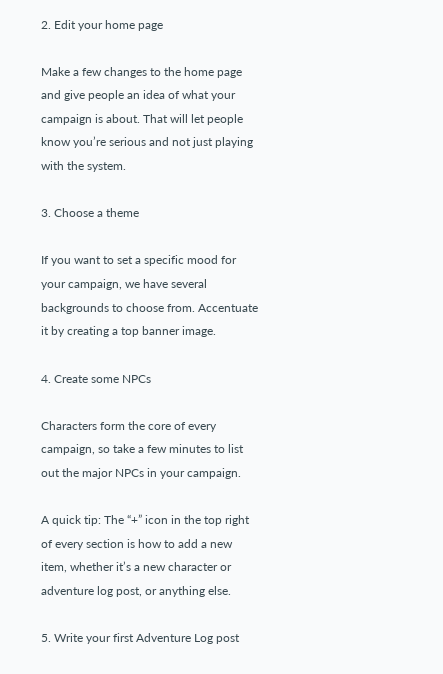2. Edit your home page

Make a few changes to the home page and give people an idea of what your campaign is about. That will let people know you’re serious and not just playing with the system.

3. Choose a theme

If you want to set a specific mood for your campaign, we have several backgrounds to choose from. Accentuate it by creating a top banner image.

4. Create some NPCs

Characters form the core of every campaign, so take a few minutes to list out the major NPCs in your campaign.

A quick tip: The “+” icon in the top right of every section is how to add a new item, whether it’s a new character or adventure log post, or anything else.

5. Write your first Adventure Log post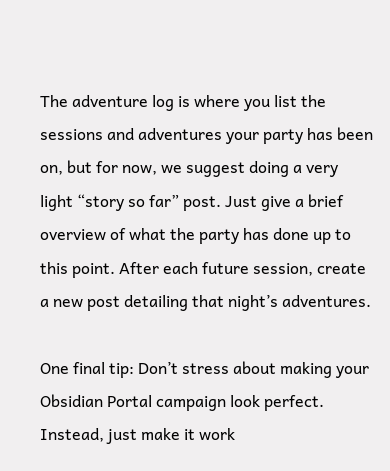The adventure log is where you list the sessions and adventures your party has been on, but for now, we suggest doing a very light “story so far” post. Just give a brief overview of what the party has done up to this point. After each future session, create a new post detailing that night’s adventures.

One final tip: Don’t stress about making your Obsidian Portal campaign look perfect. Instead, just make it work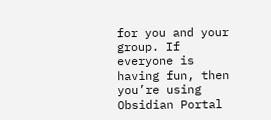for you and your group. If everyone is having fun, then you’re using Obsidian Portal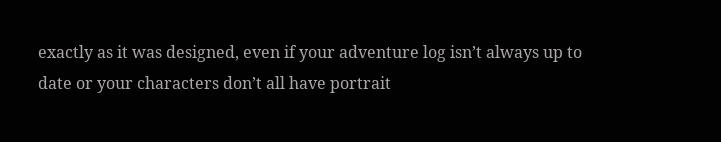exactly as it was designed, even if your adventure log isn’t always up to date or your characters don’t all have portrait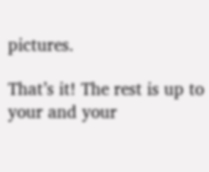pictures.

That’s it! The rest is up to your and your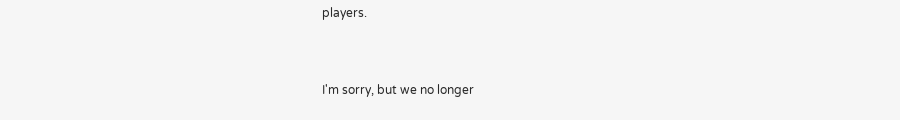players.


I'm sorry, but we no longer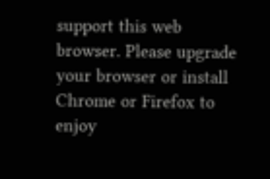support this web browser. Please upgrade your browser or install Chrome or Firefox to enjoy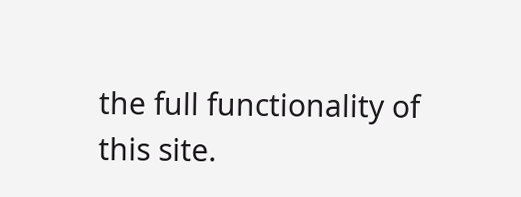the full functionality of this site.